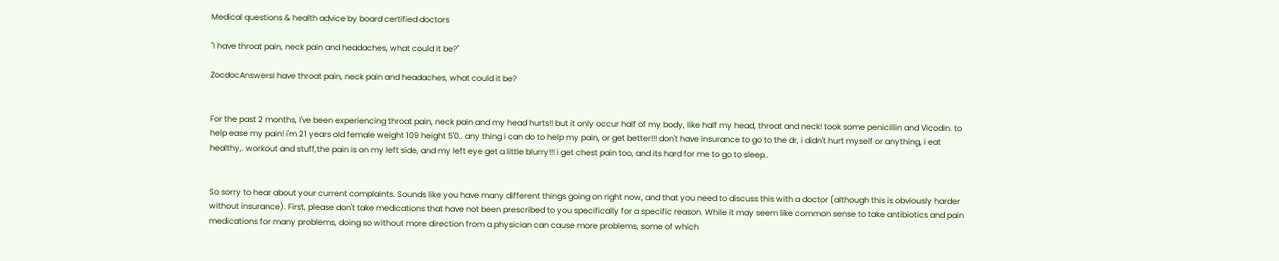Medical questions & health advice by board certified doctors

"I have throat pain, neck pain and headaches, what could it be?"

ZocdocAnswersI have throat pain, neck pain and headaches, what could it be?


For the past 2 months, I've been experiencing throat pain, neck pain and my head hurts!! but it only occur half of my body, like half my head, throat and neck! took some penicillin and Vicodin. to help ease my pain! i'm 21 years old female weight 109 height 5'0.. any thing i can do to help my pain, or get better!!! don't have insurance to go to the dr, i didn't hurt myself or anything, i eat healthy,. workout and stuff,the pain is on my left side, and my left eye get a little blurry!!! i get chest pain too, and its hard for me to go to sleep..


So sorry to hear about your current complaints. Sounds like you have many different things going on right now, and that you need to discuss this with a doctor (although this is obviously harder without insurance). First, please don't take medications that have not been prescribed to you specifically for a specific reason. While it may seem like common sense to take antibiotics and pain medications for many problems, doing so without more direction from a physician can cause more problems, some of which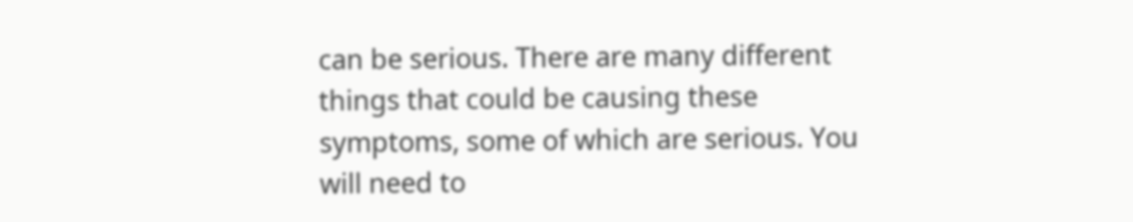can be serious. There are many different things that could be causing these symptoms, some of which are serious. You will need to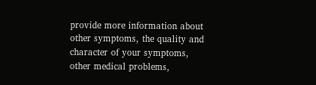provide more information about other symptoms, the quality and character of your symptoms, other medical problems,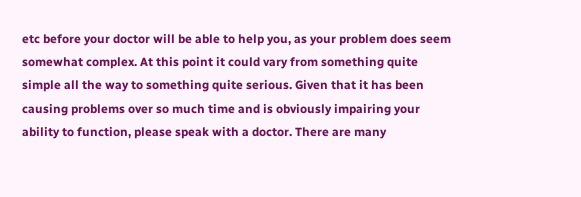etc before your doctor will be able to help you, as your problem does seem somewhat complex. At this point it could vary from something quite simple all the way to something quite serious. Given that it has been causing problems over so much time and is obviously impairing your ability to function, please speak with a doctor. There are many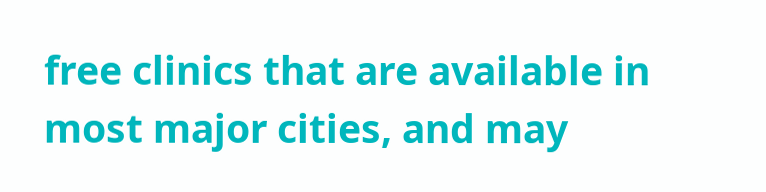free clinics that are available in most major cities, and may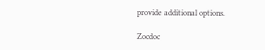provide additional options.

Zocdoc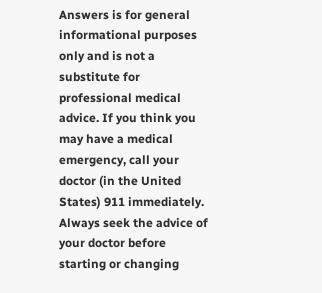Answers is for general informational purposes only and is not a substitute for professional medical advice. If you think you may have a medical emergency, call your doctor (in the United States) 911 immediately. Always seek the advice of your doctor before starting or changing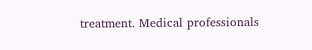treatment. Medical professionals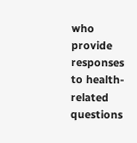who provide responses to health-related questions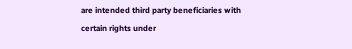are intended third party beneficiaries with certain rights under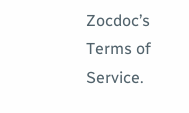Zocdoc’s Terms of Service.